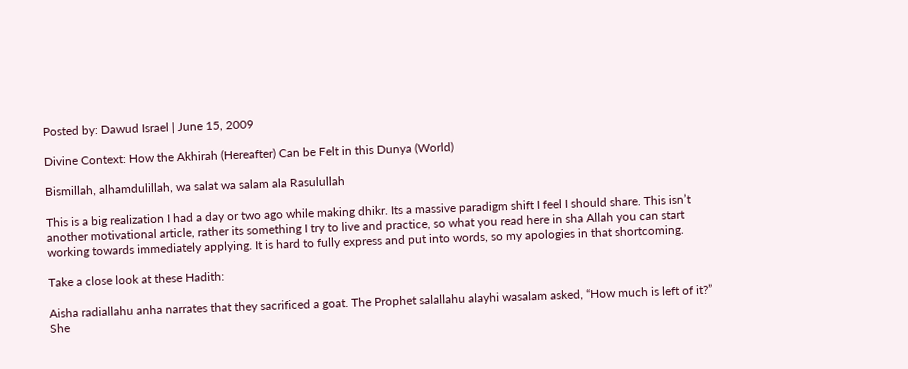Posted by: Dawud Israel | June 15, 2009

Divine Context: How the Akhirah (Hereafter) Can be Felt in this Dunya (World)

Bismillah, alhamdulillah, wa salat wa salam ala Rasulullah

This is a big realization I had a day or two ago while making dhikr. Its a massive paradigm shift I feel I should share. This isn’t another motivational article, rather its something I try to live and practice, so what you read here in sha Allah you can start working towards immediately applying. It is hard to fully express and put into words, so my apologies in that shortcoming.

Take a close look at these Hadith:

Aisha radiallahu anha narrates that they sacrificed a goat. The Prophet salallahu alayhi wasalam asked, “How much is left of it?” She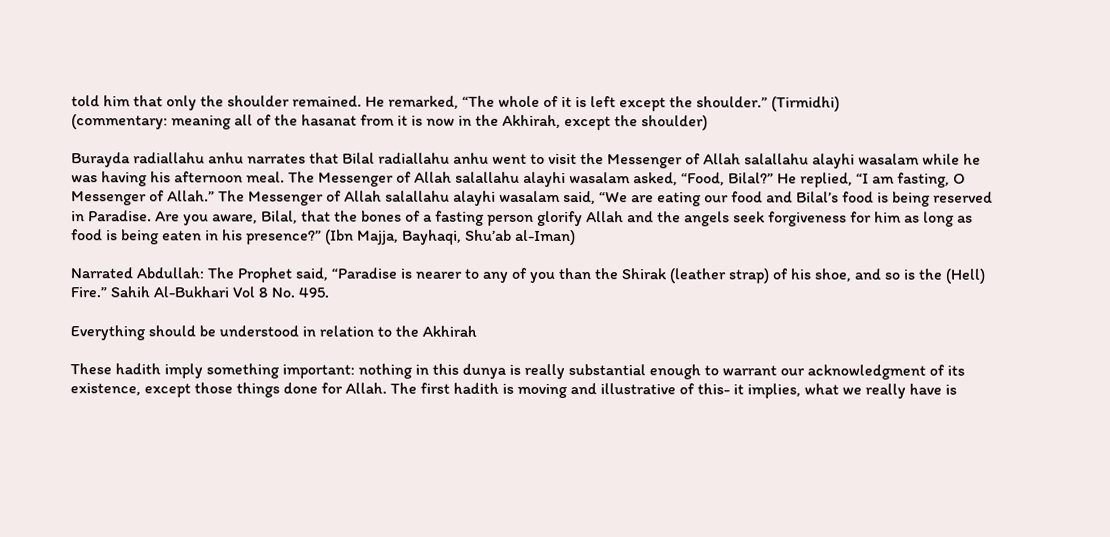told him that only the shoulder remained. He remarked, “The whole of it is left except the shoulder.” (Tirmidhi)
(commentary: meaning all of the hasanat from it is now in the Akhirah, except the shoulder)

Burayda radiallahu anhu narrates that Bilal radiallahu anhu went to visit the Messenger of Allah salallahu alayhi wasalam while he was having his afternoon meal. The Messenger of Allah salallahu alayhi wasalam asked, “Food, Bilal?” He replied, “I am fasting, O Messenger of Allah.” The Messenger of Allah salallahu alayhi wasalam said, “We are eating our food and Bilal’s food is being reserved in Paradise. Are you aware, Bilal, that the bones of a fasting person glorify Allah and the angels seek forgiveness for him as long as food is being eaten in his presence?” (Ibn Majja, Bayhaqi, Shu’ab al-Iman)

Narrated Abdullah: The Prophet said, “Paradise is nearer to any of you than the Shirak (leather strap) of his shoe, and so is the (Hell) Fire.” Sahih Al-Bukhari Vol 8 No. 495.

Everything should be understood in relation to the Akhirah

These hadith imply something important: nothing in this dunya is really substantial enough to warrant our acknowledgment of its existence, except those things done for Allah. The first hadith is moving and illustrative of this- it implies, what we really have is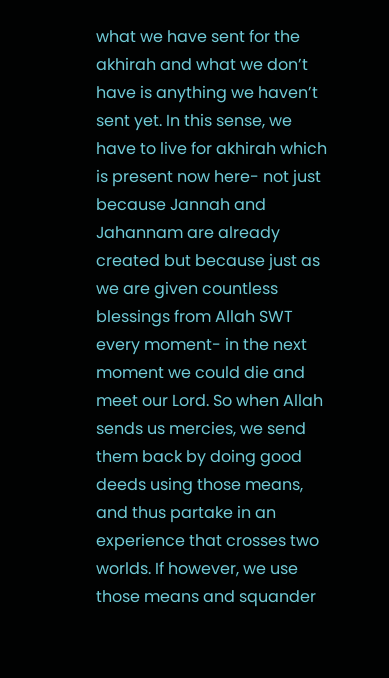what we have sent for the akhirah and what we don’t have is anything we haven’t sent yet. In this sense, we have to live for akhirah which is present now here- not just because Jannah and Jahannam are already created but because just as we are given countless blessings from Allah SWT every moment- in the next moment we could die and meet our Lord. So when Allah sends us mercies, we send them back by doing good deeds using those means, and thus partake in an experience that crosses two worlds. If however, we use those means and squander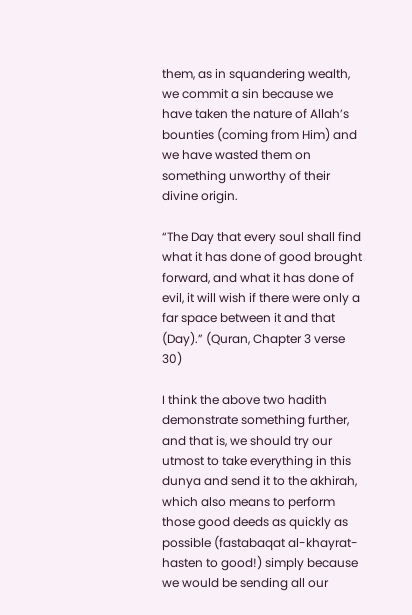them, as in squandering wealth, we commit a sin because we have taken the nature of Allah’s bounties (coming from Him) and we have wasted them on something unworthy of their divine origin.

“The Day that every soul shall find what it has done of good brought forward, and what it has done of evil, it will wish if there were only a far space between it and that (Day).” (Quran, Chapter 3 verse 30)

I think the above two hadith demonstrate something further, and that is, we should try our utmost to take everything in this dunya and send it to the akhirah, which also means to perform those good deeds as quickly as possible (fastabaqat al-khayrat- hasten to good!) simply because we would be sending all our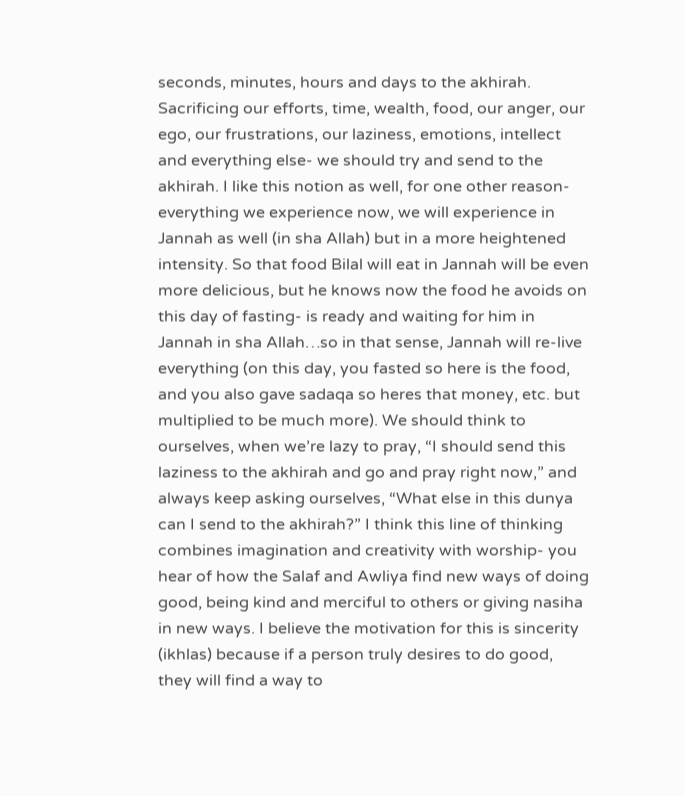seconds, minutes, hours and days to the akhirah. Sacrificing our efforts, time, wealth, food, our anger, our ego, our frustrations, our laziness, emotions, intellect and everything else- we should try and send to the akhirah. I like this notion as well, for one other reason- everything we experience now, we will experience in Jannah as well (in sha Allah) but in a more heightened intensity. So that food Bilal will eat in Jannah will be even more delicious, but he knows now the food he avoids on this day of fasting- is ready and waiting for him in Jannah in sha Allah…so in that sense, Jannah will re-live everything (on this day, you fasted so here is the food, and you also gave sadaqa so heres that money, etc. but multiplied to be much more). We should think to ourselves, when we’re lazy to pray, “I should send this laziness to the akhirah and go and pray right now,” and always keep asking ourselves, “What else in this dunya can I send to the akhirah?” I think this line of thinking combines imagination and creativity with worship- you hear of how the Salaf and Awliya find new ways of doing good, being kind and merciful to others or giving nasiha in new ways. I believe the motivation for this is sincerity (ikhlas) because if a person truly desires to do good, they will find a way to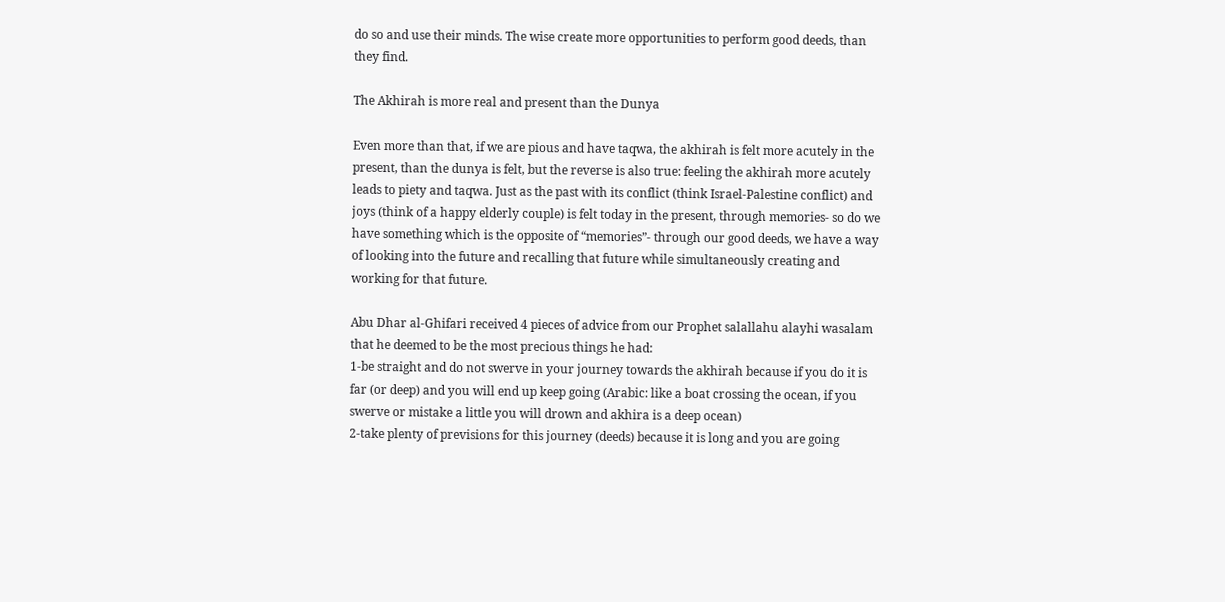do so and use their minds. The wise create more opportunities to perform good deeds, than they find.

The Akhirah is more real and present than the Dunya

Even more than that, if we are pious and have taqwa, the akhirah is felt more acutely in the present, than the dunya is felt, but the reverse is also true: feeling the akhirah more acutely leads to piety and taqwa. Just as the past with its conflict (think Israel-Palestine conflict) and joys (think of a happy elderly couple) is felt today in the present, through memories- so do we have something which is the opposite of “memories”- through our good deeds, we have a way of looking into the future and recalling that future while simultaneously creating and working for that future.

Abu Dhar al-Ghifari received 4 pieces of advice from our Prophet salallahu alayhi wasalam that he deemed to be the most precious things he had:
1-be straight and do not swerve in your journey towards the akhirah because if you do it is far (or deep) and you will end up keep going (Arabic: like a boat crossing the ocean, if you swerve or mistake a little you will drown and akhira is a deep ocean)
2-take plenty of previsions for this journey (deeds) because it is long and you are going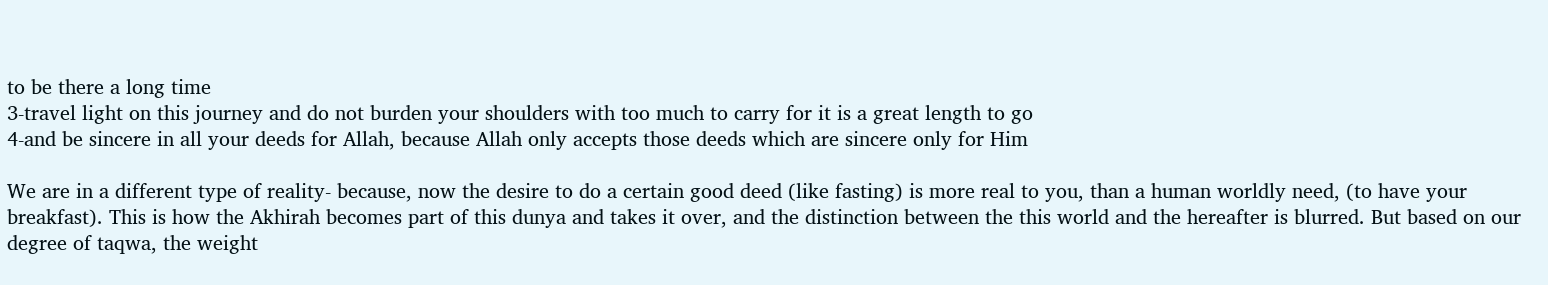to be there a long time
3-travel light on this journey and do not burden your shoulders with too much to carry for it is a great length to go
4-and be sincere in all your deeds for Allah, because Allah only accepts those deeds which are sincere only for Him

We are in a different type of reality- because, now the desire to do a certain good deed (like fasting) is more real to you, than a human worldly need, (to have your breakfast). This is how the Akhirah becomes part of this dunya and takes it over, and the distinction between the this world and the hereafter is blurred. But based on our degree of taqwa, the weight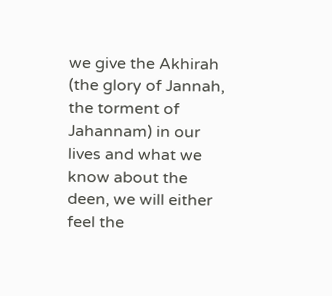we give the Akhirah (the glory of Jannah, the torment of Jahannam) in our lives and what we know about the deen, we will either feel the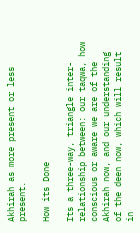Akhirah as more present or less present.

How its Done

Its a three-way, triangle inter-relationship between: our taqwa, how conscious or aware we are of the Akhirah now, and our understanding of the deen now, which will result in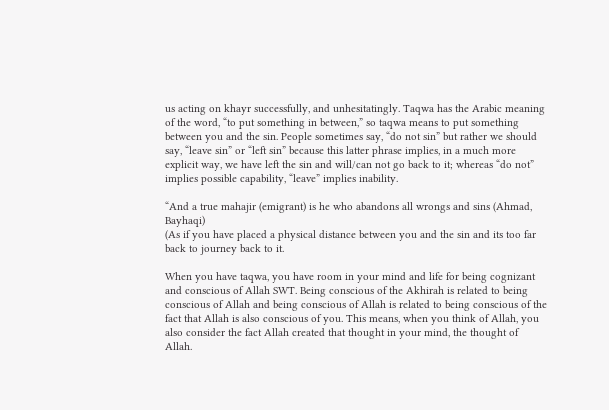us acting on khayr successfully, and unhesitatingly. Taqwa has the Arabic meaning of the word, “to put something in between,” so taqwa means to put something between you and the sin. People sometimes say, “do not sin” but rather we should say, “leave sin” or “left sin” because this latter phrase implies, in a much more explicit way, we have left the sin and will/can not go back to it; whereas “do not” implies possible capability, “leave” implies inability.

“And a true mahajir (emigrant) is he who abandons all wrongs and sins (Ahmad, Bayhaqi)
(As if you have placed a physical distance between you and the sin and its too far back to journey back to it.

When you have taqwa, you have room in your mind and life for being cognizant and conscious of Allah SWT. Being conscious of the Akhirah is related to being conscious of Allah and being conscious of Allah is related to being conscious of the fact that Allah is also conscious of you. This means, when you think of Allah, you also consider the fact Allah created that thought in your mind, the thought of Allah.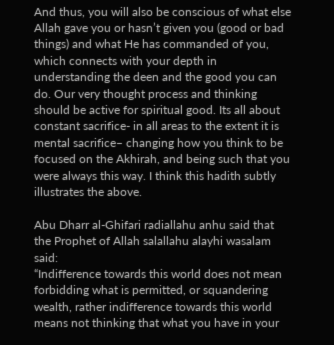And thus, you will also be conscious of what else Allah gave you or hasn’t given you (good or bad things) and what He has commanded of you, which connects with your depth in understanding the deen and the good you can do. Our very thought process and thinking should be active for spiritual good. Its all about constant sacrifice- in all areas to the extent it is mental sacrifice– changing how you think to be focused on the Akhirah, and being such that you were always this way. I think this hadith subtly illustrates the above.

Abu Dharr al-Ghifari radiallahu anhu said that the Prophet of Allah salallahu alayhi wasalam said:
“Indifference towards this world does not mean forbidding what is permitted, or squandering wealth, rather indifference towards this world means not thinking that what you have in your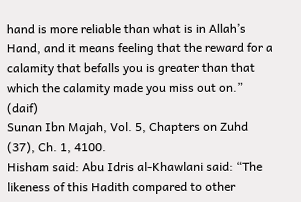hand is more reliable than what is in Allah’s Hand, and it means feeling that the reward for a calamity that befalls you is greater than that which the calamity made you miss out on.” (daif)
Sunan Ibn Majah, Vol. 5, Chapters on Zuhd (37), Ch. 1, 4100.
Hisham said: Abu Idris al-Khawlani said: “The likeness of this Hadith compared to other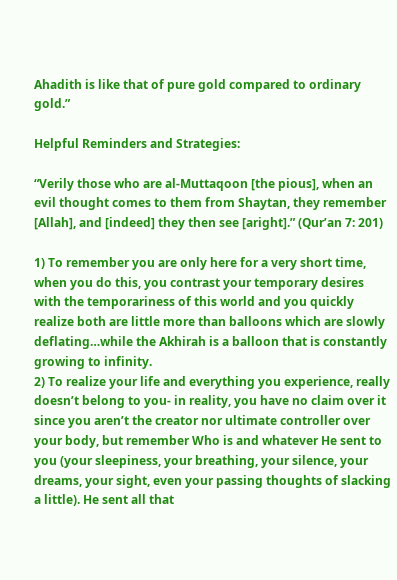Ahadith is like that of pure gold compared to ordinary gold.”

Helpful Reminders and Strategies:

“Verily those who are al-Muttaqoon [the pious], when an evil thought comes to them from Shaytan, they remember [Allah], and [indeed] they then see [aright].” (Qur’an 7: 201)

1) To remember you are only here for a very short time, when you do this, you contrast your temporary desires with the temporariness of this world and you quickly realize both are little more than balloons which are slowly deflating…while the Akhirah is a balloon that is constantly growing to infinity.
2) To realize your life and everything you experience, really doesn’t belong to you- in reality, you have no claim over it since you aren’t the creator nor ultimate controller over your body, but remember Who is and whatever He sent to you (your sleepiness, your breathing, your silence, your dreams, your sight, even your passing thoughts of slacking a little). He sent all that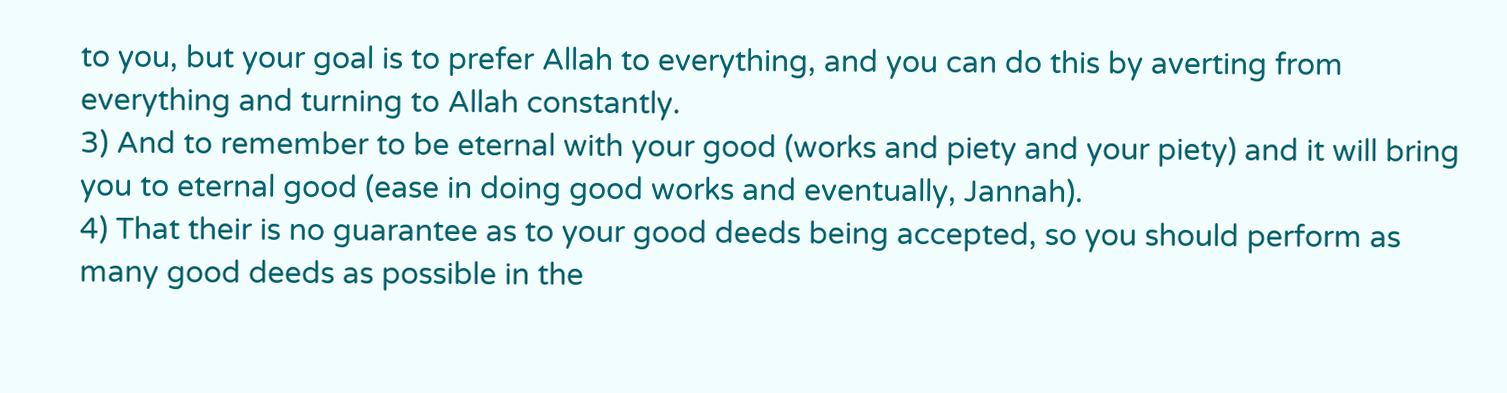to you, but your goal is to prefer Allah to everything, and you can do this by averting from everything and turning to Allah constantly.
3) And to remember to be eternal with your good (works and piety and your piety) and it will bring you to eternal good (ease in doing good works and eventually, Jannah).
4) That their is no guarantee as to your good deeds being accepted, so you should perform as many good deeds as possible in the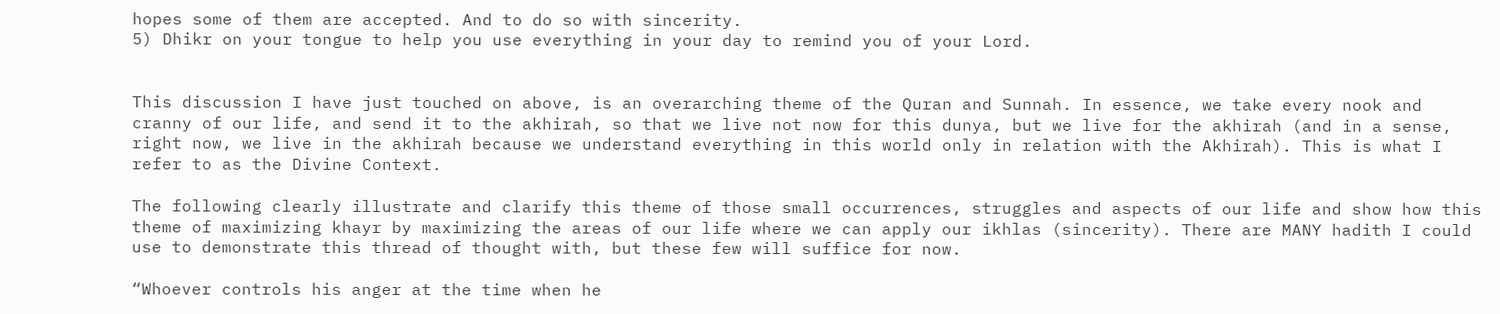hopes some of them are accepted. And to do so with sincerity.
5) Dhikr on your tongue to help you use everything in your day to remind you of your Lord.


This discussion I have just touched on above, is an overarching theme of the Quran and Sunnah. In essence, we take every nook and cranny of our life, and send it to the akhirah, so that we live not now for this dunya, but we live for the akhirah (and in a sense, right now, we live in the akhirah because we understand everything in this world only in relation with the Akhirah). This is what I refer to as the Divine Context.

The following clearly illustrate and clarify this theme of those small occurrences, struggles and aspects of our life and show how this theme of maximizing khayr by maximizing the areas of our life where we can apply our ikhlas (sincerity). There are MANY hadith I could use to demonstrate this thread of thought with, but these few will suffice for now.

“Whoever controls his anger at the time when he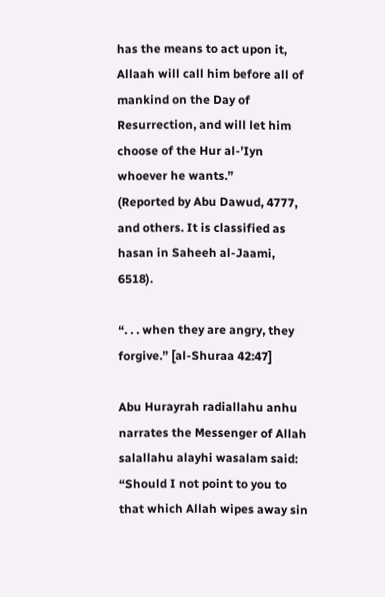has the means to act upon it, Allaah will call him before all of mankind on the Day of Resurrection, and will let him choose of the Hur al-’Iyn whoever he wants.”
(Reported by Abu Dawud, 4777, and others. It is classified as hasan in Saheeh al-Jaami, 6518).

“. . . when they are angry, they forgive.” [al-Shuraa 42:47]

Abu Hurayrah radiallahu anhu narrates the Messenger of Allah salallahu alayhi wasalam said:
“Should I not point to you to that which Allah wipes away sin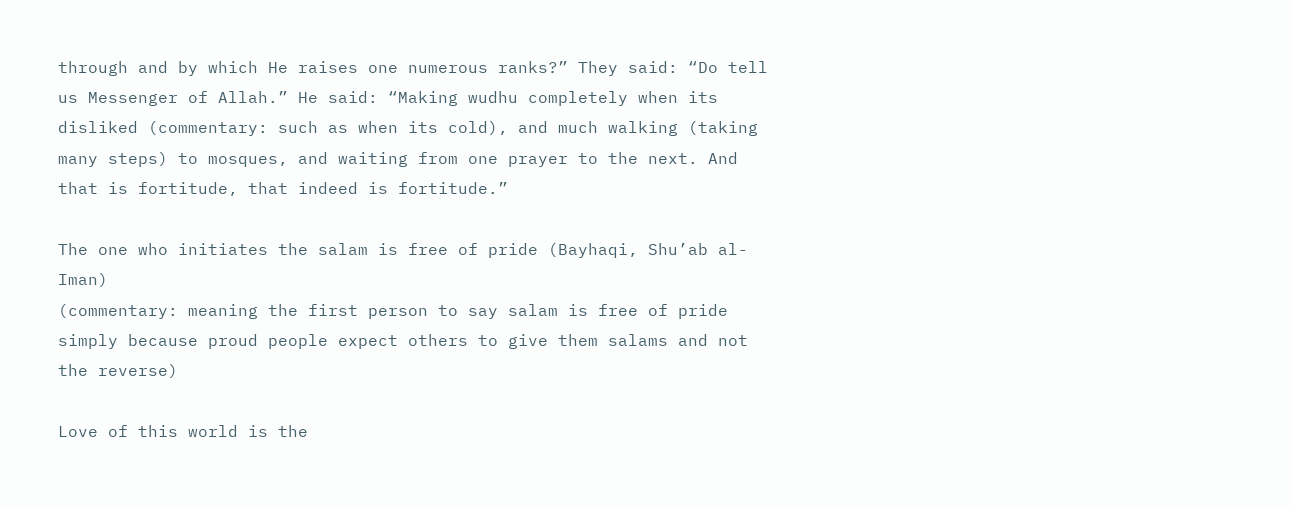through and by which He raises one numerous ranks?” They said: “Do tell us Messenger of Allah.” He said: “Making wudhu completely when its disliked (commentary: such as when its cold), and much walking (taking many steps) to mosques, and waiting from one prayer to the next. And that is fortitude, that indeed is fortitude.”

The one who initiates the salam is free of pride (Bayhaqi, Shu’ab al-Iman)
(commentary: meaning the first person to say salam is free of pride simply because proud people expect others to give them salams and not the reverse)

Love of this world is the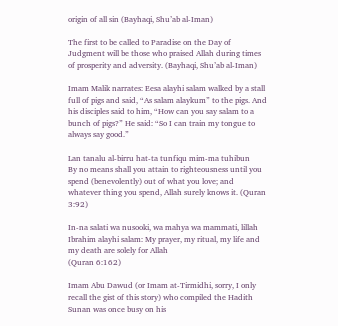origin of all sin (Bayhaqi, Shu’ab al-Iman)

The first to be called to Paradise on the Day of Judgment will be those who praised Allah during times of prosperity and adversity. (Bayhaqi, Shu’ab al-Iman)

Imam Malik narrates: Eesa alayhi salam walked by a stall full of pigs and said, “As salam alaykum” to the pigs. And his disciples said to him, “How can you say salam to a bunch of pigs?” He said: “So I can train my tongue to always say good.”

Lan tanalu al-birru hat-ta tunfiqu mim-ma tuhibun
By no means shall you attain to righteousness until you spend (benevolently) out of what you love; and whatever thing you spend, Allah surely knows it. (Quran 3:92)

In-na salati wa nusooki, wa mahya wa mammati, lillah
Ibrahim alayhi salam: My prayer, my ritual, my life and my death are solely for Allah
(Quran 6:162)

Imam Abu Dawud (or Imam at-Tirmidhi, sorry, I only recall the gist of this story) who compiled the Hadith Sunan was once busy on his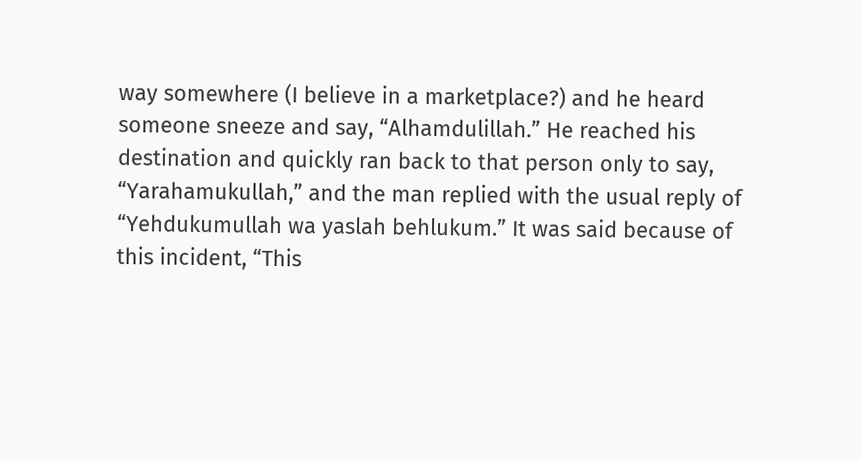way somewhere (I believe in a marketplace?) and he heard someone sneeze and say, “Alhamdulillah.” He reached his destination and quickly ran back to that person only to say, “Yarahamukullah,” and the man replied with the usual reply of “Yehdukumullah wa yaslah behlukum.” It was said because of this incident, “This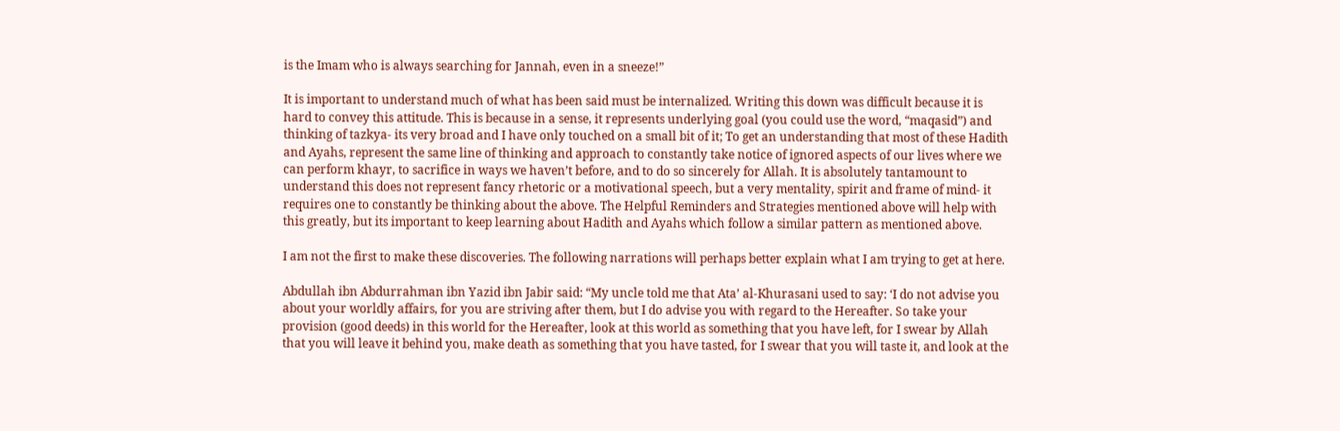is the Imam who is always searching for Jannah, even in a sneeze!”

It is important to understand much of what has been said must be internalized. Writing this down was difficult because it is hard to convey this attitude. This is because in a sense, it represents underlying goal (you could use the word, “maqasid”) and thinking of tazkya- its very broad and I have only touched on a small bit of it; To get an understanding that most of these Hadith and Ayahs, represent the same line of thinking and approach to constantly take notice of ignored aspects of our lives where we can perform khayr, to sacrifice in ways we haven’t before, and to do so sincerely for Allah. It is absolutely tantamount to understand this does not represent fancy rhetoric or a motivational speech, but a very mentality, spirit and frame of mind- it requires one to constantly be thinking about the above. The Helpful Reminders and Strategies mentioned above will help with this greatly, but its important to keep learning about Hadith and Ayahs which follow a similar pattern as mentioned above.

I am not the first to make these discoveries. The following narrations will perhaps better explain what I am trying to get at here.

Abdullah ibn Abdurrahman ibn Yazid ibn Jabir said: “My uncle told me that Ata’ al-Khurasani used to say: ‘I do not advise you about your worldly affairs, for you are striving after them, but I do advise you with regard to the Hereafter. So take your provision (good deeds) in this world for the Hereafter, look at this world as something that you have left, for I swear by Allah that you will leave it behind you, make death as something that you have tasted, for I swear that you will taste it, and look at the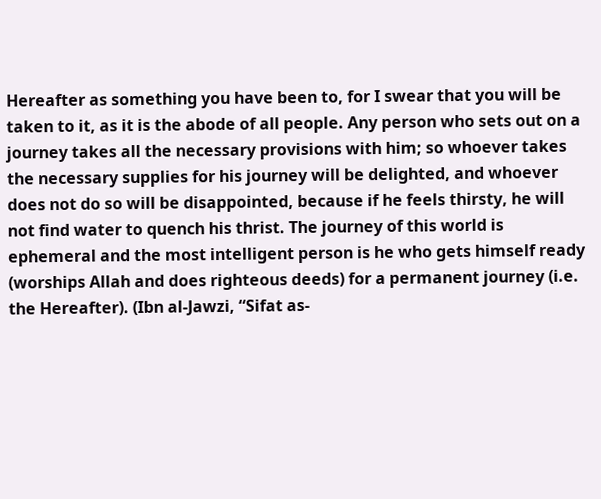Hereafter as something you have been to, for I swear that you will be taken to it, as it is the abode of all people. Any person who sets out on a journey takes all the necessary provisions with him; so whoever takes the necessary supplies for his journey will be delighted, and whoever does not do so will be disappointed, because if he feels thirsty, he will not find water to quench his thrist. The journey of this world is ephemeral and the most intelligent person is he who gets himself ready (worships Allah and does righteous deeds) for a permanent journey (i.e. the Hereafter). (Ibn al-Jawzi, “Sifat as-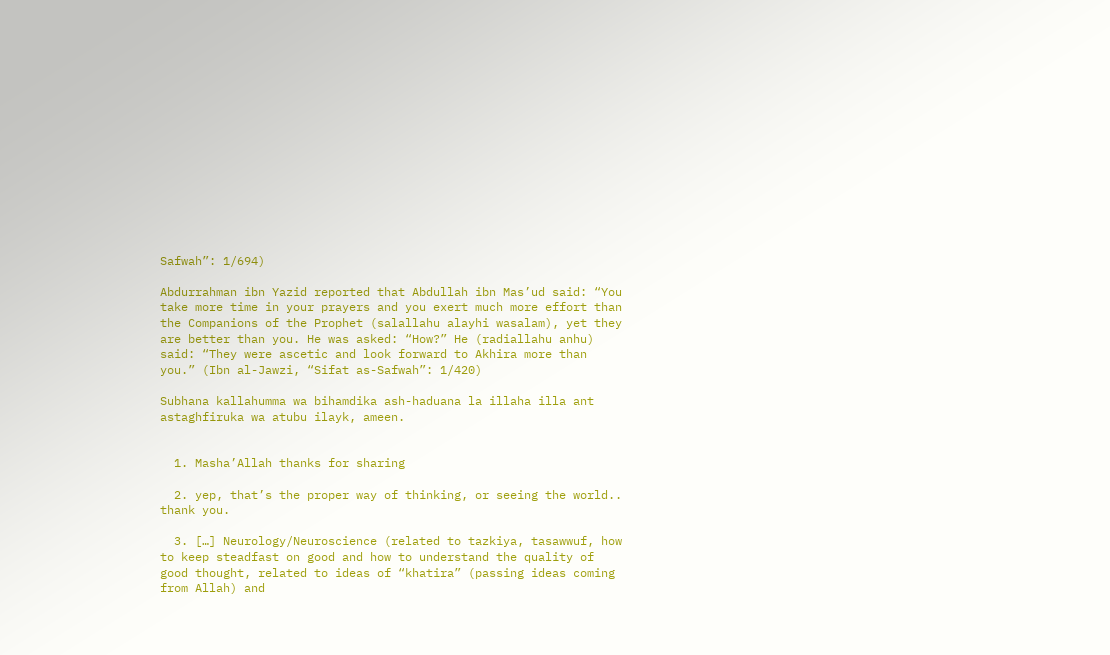Safwah”: 1/694)

Abdurrahman ibn Yazid reported that Abdullah ibn Mas’ud said: “You take more time in your prayers and you exert much more effort than the Companions of the Prophet (salallahu alayhi wasalam), yet they are better than you. He was asked: “How?” He (radiallahu anhu) said: “They were ascetic and look forward to Akhira more than you.” (Ibn al-Jawzi, “Sifat as-Safwah”: 1/420)

Subhana kallahumma wa bihamdika ash-haduana la illaha illa ant astaghfiruka wa atubu ilayk, ameen.


  1. Masha’Allah thanks for sharing

  2. yep, that’s the proper way of thinking, or seeing the world.. thank you.

  3. […] Neurology/Neuroscience (related to tazkiya, tasawwuf, how to keep steadfast on good and how to understand the quality of good thought, related to ideas of “khatira” (passing ideas coming from Allah) and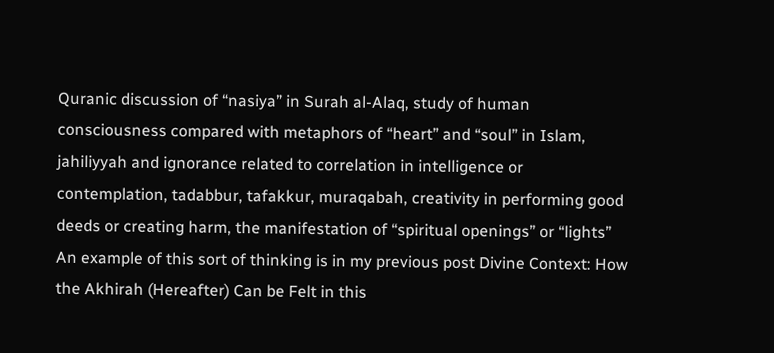Quranic discussion of “nasiya” in Surah al-Alaq, study of human consciousness compared with metaphors of “heart” and “soul” in Islam, jahiliyyah and ignorance related to correlation in intelligence or contemplation, tadabbur, tafakkur, muraqabah, creativity in performing good deeds or creating harm, the manifestation of “spiritual openings” or “lights” An example of this sort of thinking is in my previous post Divine Context: How the Akhirah (Hereafter) Can be Felt in this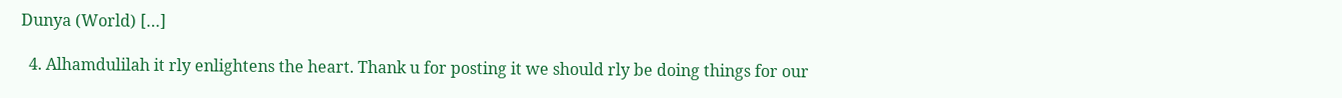Dunya (World) […]

  4. Alhamdulilah it rly enlightens the heart. Thank u for posting it we should rly be doing things for our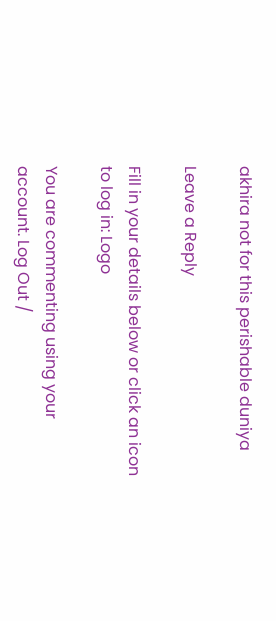akhira not for this perishable duniya

Leave a Reply

Fill in your details below or click an icon to log in: Logo

You are commenting using your account. Log Out /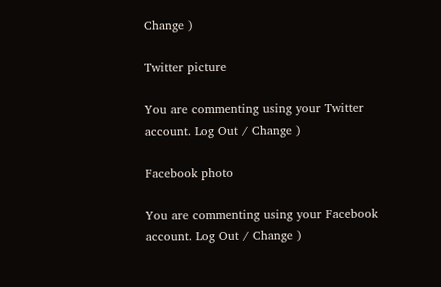Change )

Twitter picture

You are commenting using your Twitter account. Log Out / Change )

Facebook photo

You are commenting using your Facebook account. Log Out / Change )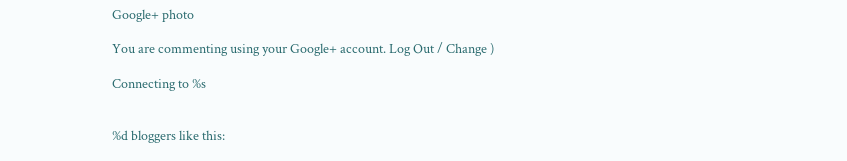Google+ photo

You are commenting using your Google+ account. Log Out / Change )

Connecting to %s


%d bloggers like this: